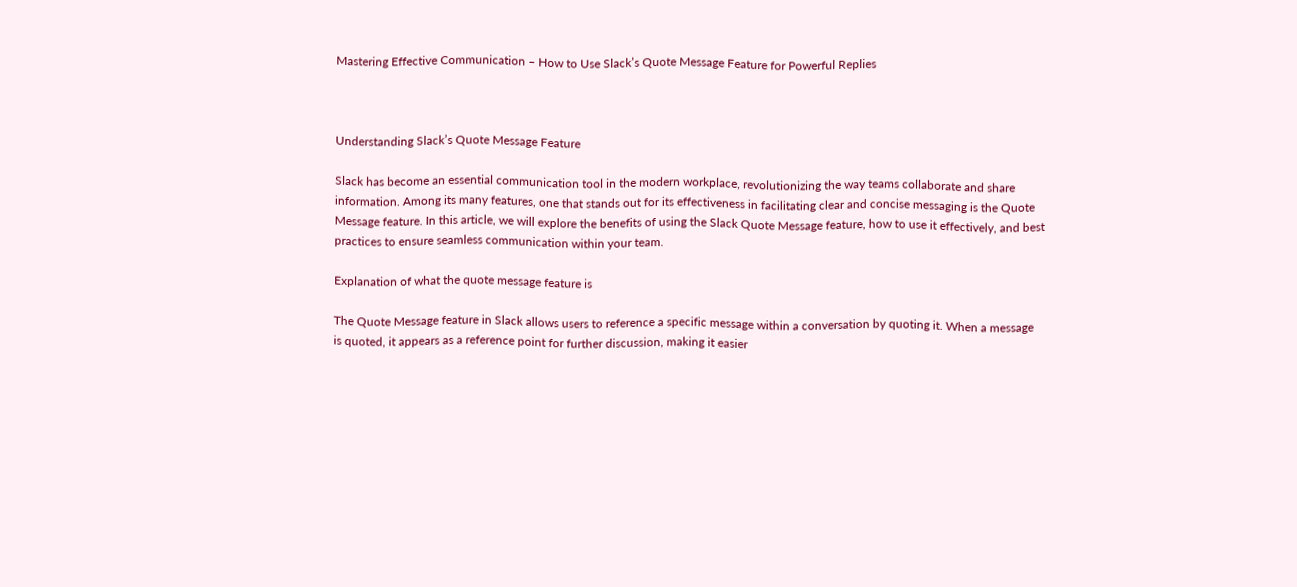Mastering Effective Communication – How to Use Slack’s Quote Message Feature for Powerful Replies



Understanding Slack’s Quote Message Feature

Slack has become an essential communication tool in the modern workplace, revolutionizing the way teams collaborate and share information. Among its many features, one that stands out for its effectiveness in facilitating clear and concise messaging is the Quote Message feature. In this article, we will explore the benefits of using the Slack Quote Message feature, how to use it effectively, and best practices to ensure seamless communication within your team.

Explanation of what the quote message feature is

The Quote Message feature in Slack allows users to reference a specific message within a conversation by quoting it. When a message is quoted, it appears as a reference point for further discussion, making it easier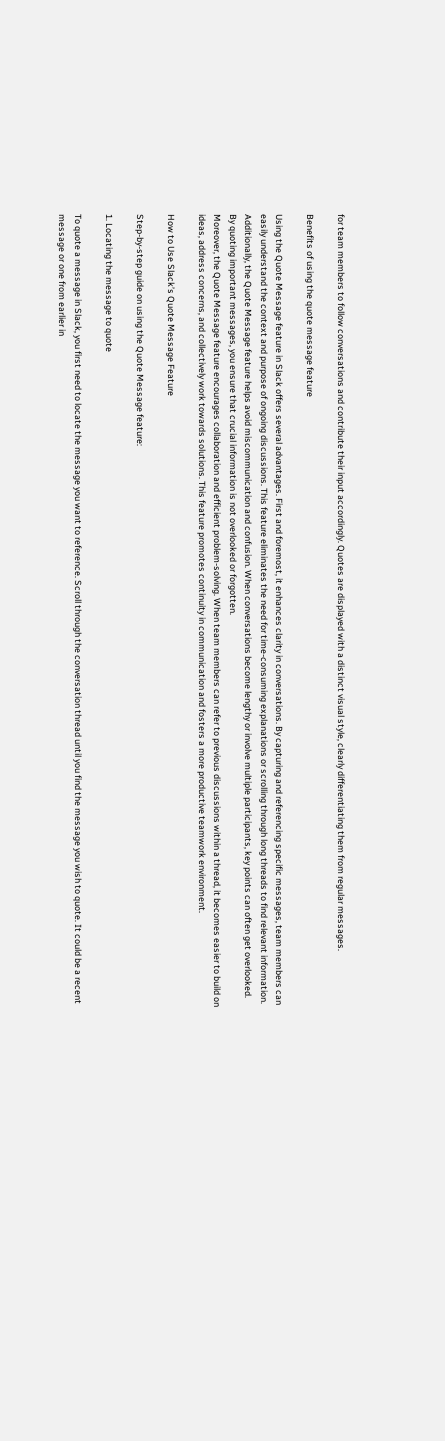for team members to follow conversations and contribute their input accordingly. Quotes are displayed with a distinct visual style, clearly differentiating them from regular messages.

Benefits of using the quote message feature

Using the Quote Message feature in Slack offers several advantages. First and foremost, it enhances clarity in conversations. By capturing and referencing specific messages, team members can easily understand the context and purpose of ongoing discussions. This feature eliminates the need for time-consuming explanations or scrolling through long threads to find relevant information.
Additionally, the Quote Message feature helps avoid miscommunication and confusion. When conversations become lengthy or involve multiple participants, key points can often get overlooked. By quoting important messages, you ensure that crucial information is not overlooked or forgotten.
Moreover, the Quote Message feature encourages collaboration and efficient problem-solving. When team members can refer to previous discussions within a thread, it becomes easier to build on ideas, address concerns, and collectively work towards solutions. This feature promotes continuity in communication and fosters a more productive teamwork environment.

How to Use Slack’s Quote Message Feature

Step-by-step guide on using the Quote Message feature:

1. Locating the message to quote

To quote a message in Slack, you first need to locate the message you want to reference. Scroll through the conversation thread until you find the message you wish to quote. It could be a recent message or one from earlier in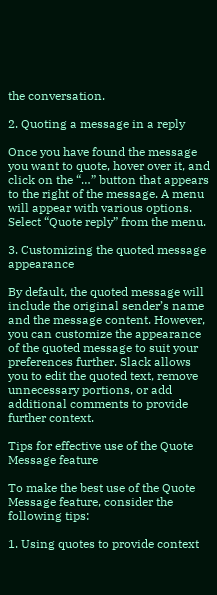the conversation.

2. Quoting a message in a reply

Once you have found the message you want to quote, hover over it, and click on the “…” button that appears to the right of the message. A menu will appear with various options. Select “Quote reply” from the menu.

3. Customizing the quoted message appearance

By default, the quoted message will include the original sender’s name and the message content. However, you can customize the appearance of the quoted message to suit your preferences further. Slack allows you to edit the quoted text, remove unnecessary portions, or add additional comments to provide further context.

Tips for effective use of the Quote Message feature

To make the best use of the Quote Message feature, consider the following tips:

1. Using quotes to provide context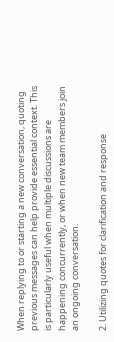When replying to or starting a new conversation, quoting previous messages can help provide essential context. This is particularly useful when multiple discussions are happening concurrently, or when new team members join an ongoing conversation.

2. Utilizing quotes for clarification and response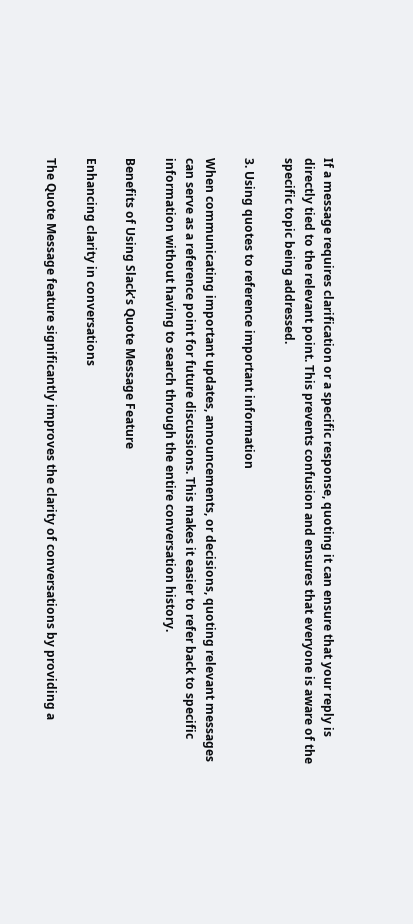If a message requires clarification or a specific response, quoting it can ensure that your reply is directly tied to the relevant point. This prevents confusion and ensures that everyone is aware of the specific topic being addressed.

3. Using quotes to reference important information

When communicating important updates, announcements, or decisions, quoting relevant messages can serve as a reference point for future discussions. This makes it easier to refer back to specific information without having to search through the entire conversation history.

Benefits of Using Slack’s Quote Message Feature

Enhancing clarity in conversations

The Quote Message feature significantly improves the clarity of conversations by providing a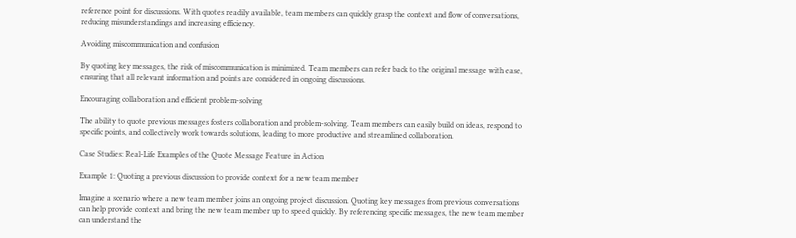reference point for discussions. With quotes readily available, team members can quickly grasp the context and flow of conversations, reducing misunderstandings and increasing efficiency.

Avoiding miscommunication and confusion

By quoting key messages, the risk of miscommunication is minimized. Team members can refer back to the original message with ease, ensuring that all relevant information and points are considered in ongoing discussions.

Encouraging collaboration and efficient problem-solving

The ability to quote previous messages fosters collaboration and problem-solving. Team members can easily build on ideas, respond to specific points, and collectively work towards solutions, leading to more productive and streamlined collaboration.

Case Studies: Real-Life Examples of the Quote Message Feature in Action

Example 1: Quoting a previous discussion to provide context for a new team member

Imagine a scenario where a new team member joins an ongoing project discussion. Quoting key messages from previous conversations can help provide context and bring the new team member up to speed quickly. By referencing specific messages, the new team member can understand the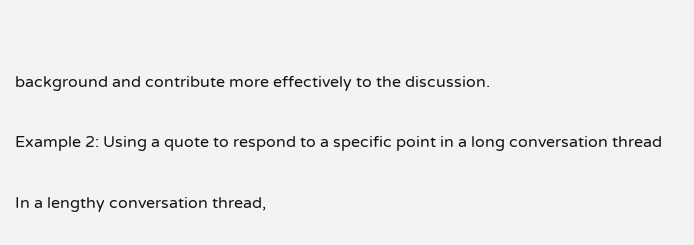background and contribute more effectively to the discussion.

Example 2: Using a quote to respond to a specific point in a long conversation thread

In a lengthy conversation thread,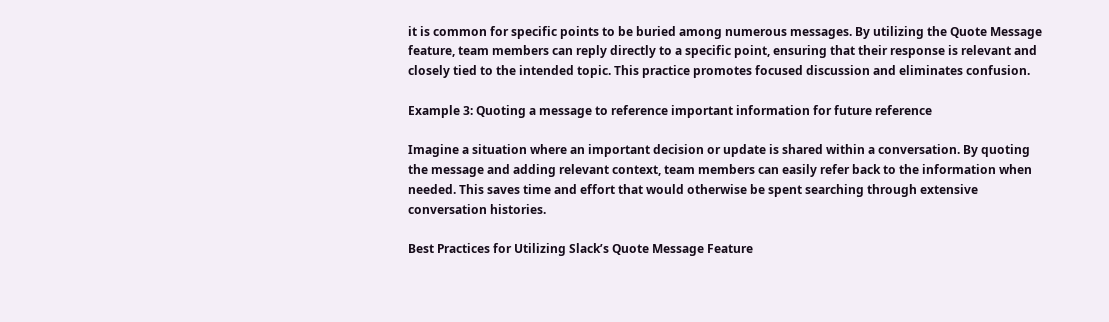it is common for specific points to be buried among numerous messages. By utilizing the Quote Message feature, team members can reply directly to a specific point, ensuring that their response is relevant and closely tied to the intended topic. This practice promotes focused discussion and eliminates confusion.

Example 3: Quoting a message to reference important information for future reference

Imagine a situation where an important decision or update is shared within a conversation. By quoting the message and adding relevant context, team members can easily refer back to the information when needed. This saves time and effort that would otherwise be spent searching through extensive conversation histories.

Best Practices for Utilizing Slack’s Quote Message Feature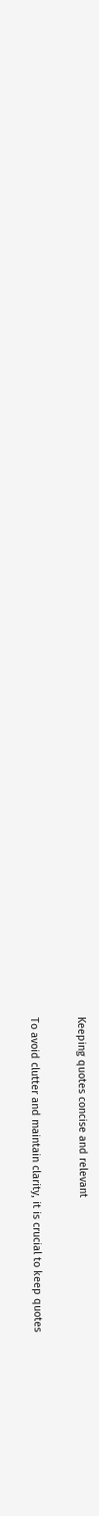Keeping quotes concise and relevant

To avoid clutter and maintain clarity, it is crucial to keep quotes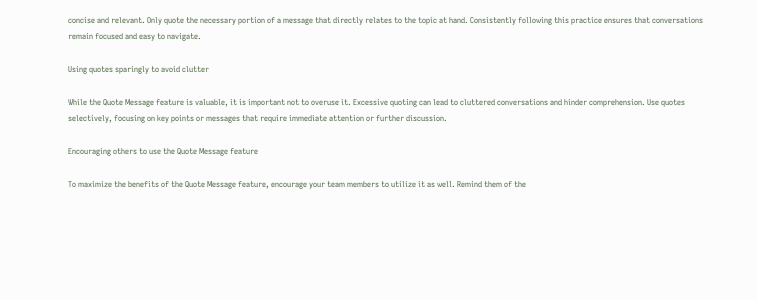concise and relevant. Only quote the necessary portion of a message that directly relates to the topic at hand. Consistently following this practice ensures that conversations remain focused and easy to navigate.

Using quotes sparingly to avoid clutter

While the Quote Message feature is valuable, it is important not to overuse it. Excessive quoting can lead to cluttered conversations and hinder comprehension. Use quotes selectively, focusing on key points or messages that require immediate attention or further discussion.

Encouraging others to use the Quote Message feature

To maximize the benefits of the Quote Message feature, encourage your team members to utilize it as well. Remind them of the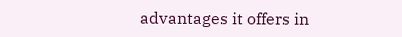advantages it offers in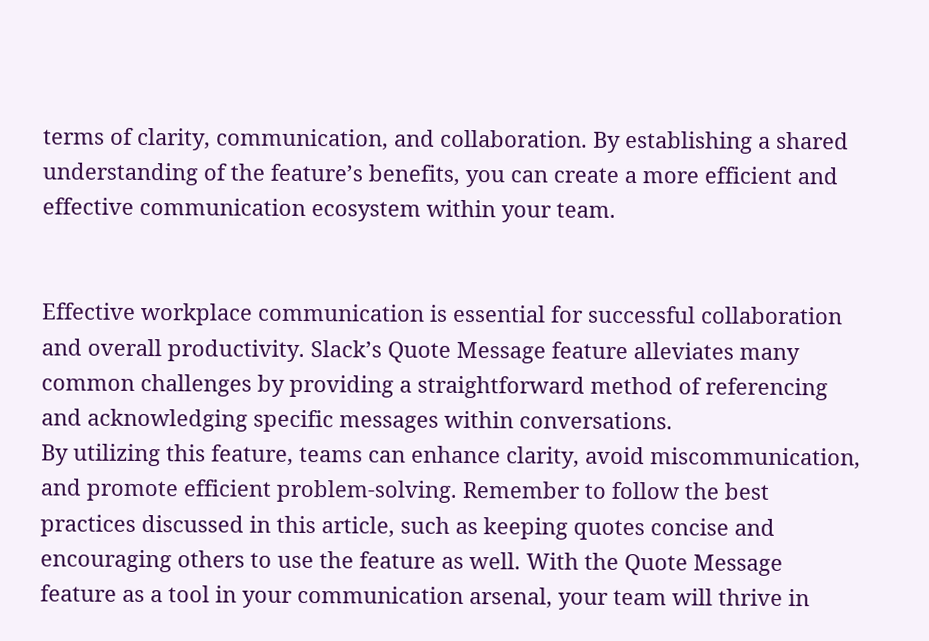terms of clarity, communication, and collaboration. By establishing a shared understanding of the feature’s benefits, you can create a more efficient and effective communication ecosystem within your team.


Effective workplace communication is essential for successful collaboration and overall productivity. Slack’s Quote Message feature alleviates many common challenges by providing a straightforward method of referencing and acknowledging specific messages within conversations.
By utilizing this feature, teams can enhance clarity, avoid miscommunication, and promote efficient problem-solving. Remember to follow the best practices discussed in this article, such as keeping quotes concise and encouraging others to use the feature as well. With the Quote Message feature as a tool in your communication arsenal, your team will thrive in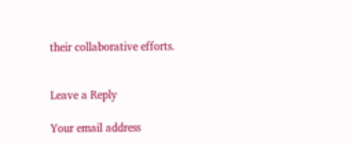their collaborative efforts.


Leave a Reply

Your email address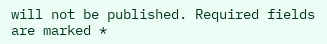will not be published. Required fields are marked *